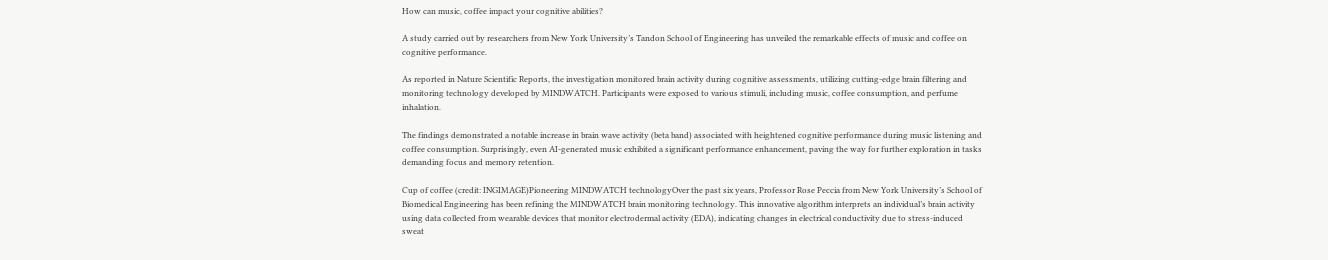How can music, coffee impact your cognitive abilities?

A study carried out by researchers from New York University’s Tandon School of Engineering has unveiled the remarkable effects of music and coffee on cognitive performance.

As reported in Nature Scientific Reports, the investigation monitored brain activity during cognitive assessments, utilizing cutting-edge brain filtering and monitoring technology developed by MINDWATCH. Participants were exposed to various stimuli, including music, coffee consumption, and perfume inhalation.

The findings demonstrated a notable increase in brain wave activity (beta band) associated with heightened cognitive performance during music listening and coffee consumption. Surprisingly, even AI-generated music exhibited a significant performance enhancement, paving the way for further exploration in tasks demanding focus and memory retention.

Cup of coffee (credit: INGIMAGE)Pioneering MINDWATCH technologyOver the past six years, Professor Rose Peccia from New York University’s School of Biomedical Engineering has been refining the MINDWATCH brain monitoring technology. This innovative algorithm interprets an individual’s brain activity using data collected from wearable devices that monitor electrodermal activity (EDA), indicating changes in electrical conductivity due to stress-induced sweat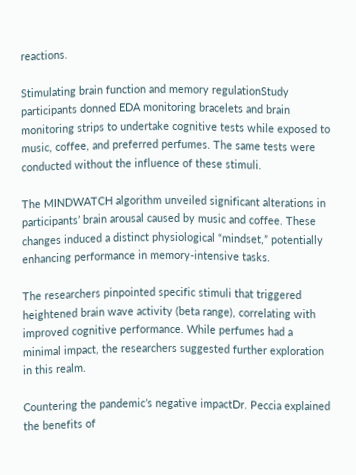reactions.

Stimulating brain function and memory regulationStudy participants donned EDA monitoring bracelets and brain monitoring strips to undertake cognitive tests while exposed to music, coffee, and preferred perfumes. The same tests were conducted without the influence of these stimuli.

The MINDWATCH algorithm unveiled significant alterations in participants’ brain arousal caused by music and coffee. These changes induced a distinct physiological “mindset,” potentially enhancing performance in memory-intensive tasks.

The researchers pinpointed specific stimuli that triggered heightened brain wave activity (beta range), correlating with improved cognitive performance. While perfumes had a minimal impact, the researchers suggested further exploration in this realm.

Countering the pandemic’s negative impactDr. Peccia explained the benefits of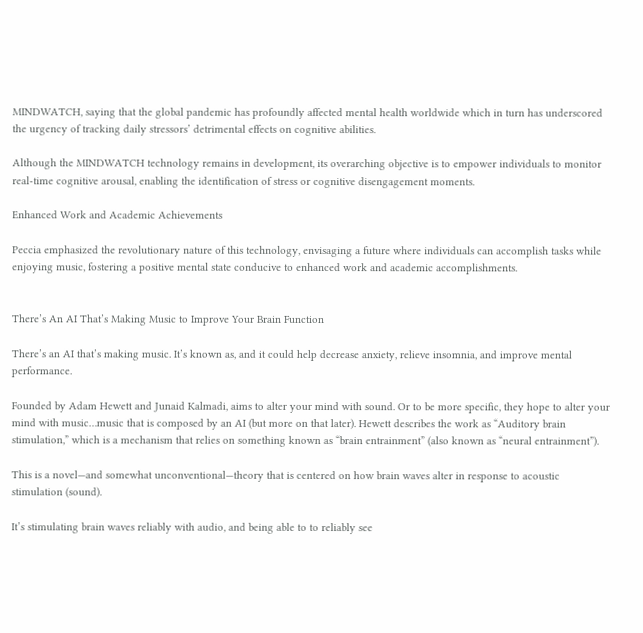MINDWATCH, saying that the global pandemic has profoundly affected mental health worldwide which in turn has underscored the urgency of tracking daily stressors’ detrimental effects on cognitive abilities.

Although the MINDWATCH technology remains in development, its overarching objective is to empower individuals to monitor real-time cognitive arousal, enabling the identification of stress or cognitive disengagement moments.

Enhanced Work and Academic Achievements

Peccia emphasized the revolutionary nature of this technology, envisaging a future where individuals can accomplish tasks while enjoying music, fostering a positive mental state conducive to enhanced work and academic accomplishments.


There’s An AI That’s Making Music to Improve Your Brain Function

There’s an AI that’s making music. It’s known as, and it could help decrease anxiety, relieve insomnia, and improve mental performance.

Founded by Adam Hewett and Junaid Kalmadi, aims to alter your mind with sound. Or to be more specific, they hope to alter your mind with music…music that is composed by an AI (but more on that later). Hewett describes the work as “Auditory brain stimulation,” which is a mechanism that relies on something known as “brain entrainment” (also known as “neural entrainment”).

This is a novel—and somewhat unconventional—theory that is centered on how brain waves alter in response to acoustic stimulation (sound).

It’s stimulating brain waves reliably with audio, and being able to to reliably see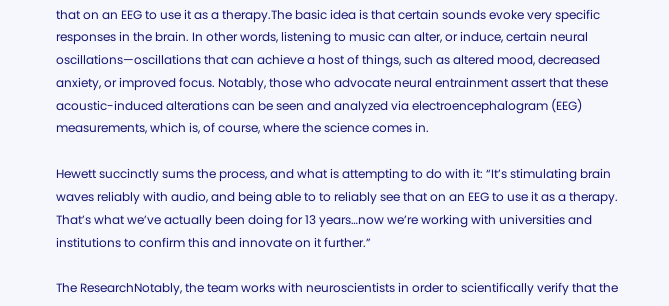that on an EEG to use it as a therapy.The basic idea is that certain sounds evoke very specific responses in the brain. In other words, listening to music can alter, or induce, certain neural oscillations—oscillations that can achieve a host of things, such as altered mood, decreased anxiety, or improved focus. Notably, those who advocate neural entrainment assert that these acoustic-induced alterations can be seen and analyzed via electroencephalogram (EEG) measurements, which is, of course, where the science comes in.

Hewett succinctly sums the process, and what is attempting to do with it: “It’s stimulating brain waves reliably with audio, and being able to to reliably see that on an EEG to use it as a therapy. That’s what we’ve actually been doing for 13 years…now we’re working with universities and institutions to confirm this and innovate on it further.”

The ResearchNotably, the team works with neuroscientists in order to scientifically verify that the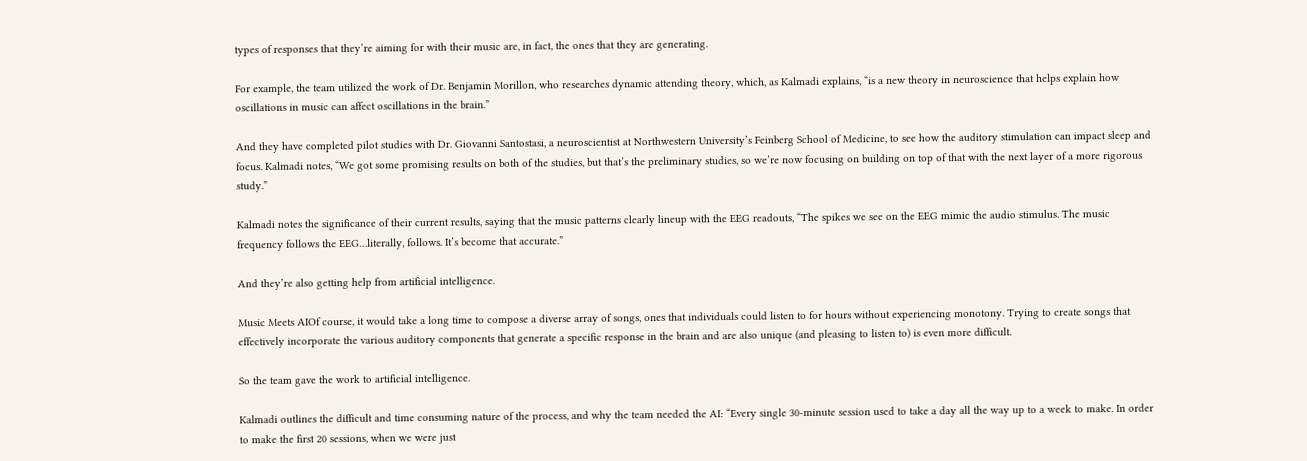types of responses that they’re aiming for with their music are, in fact, the ones that they are generating.

For example, the team utilized the work of Dr. Benjamin Morillon, who researches dynamic attending theory, which, as Kalmadi explains, “is a new theory in neuroscience that helps explain how oscillations in music can affect oscillations in the brain.”

And they have completed pilot studies with Dr. Giovanni Santostasi, a neuroscientist at Northwestern University’s Feinberg School of Medicine, to see how the auditory stimulation can impact sleep and focus. Kalmadi notes, “We got some promising results on both of the studies, but that’s the preliminary studies, so we’re now focusing on building on top of that with the next layer of a more rigorous study.”

Kalmadi notes the significance of their current results, saying that the music patterns clearly lineup with the EEG readouts, “The spikes we see on the EEG mimic the audio stimulus. The music frequency follows the EEG…literally, follows. It’s become that accurate.”

And they’re also getting help from artificial intelligence.

Music Meets AIOf course, it would take a long time to compose a diverse array of songs, ones that individuals could listen to for hours without experiencing monotony. Trying to create songs that effectively incorporate the various auditory components that generate a specific response in the brain and are also unique (and pleasing to listen to) is even more difficult.

So the team gave the work to artificial intelligence.

Kalmadi outlines the difficult and time consuming nature of the process, and why the team needed the AI: “Every single 30-minute session used to take a day all the way up to a week to make. In order to make the first 20 sessions, when we were just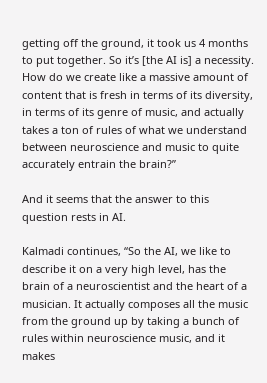getting off the ground, it took us 4 months to put together. So it’s [the AI is] a necessity. How do we create like a massive amount of content that is fresh in terms of its diversity, in terms of its genre of music, and actually takes a ton of rules of what we understand between neuroscience and music to quite accurately entrain the brain?”

And it seems that the answer to this question rests in AI.

Kalmadi continues, “So the AI, we like to describe it on a very high level, has the brain of a neuroscientist and the heart of a musician. It actually composes all the music from the ground up by taking a bunch of rules within neuroscience music, and it makes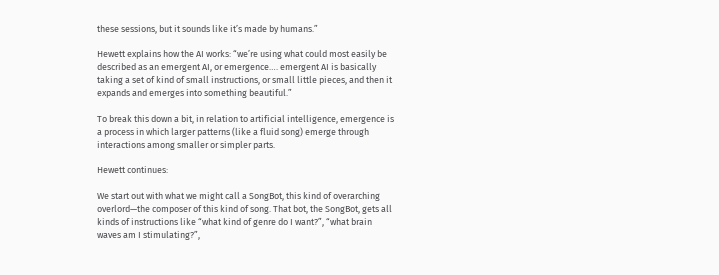these sessions, but it sounds like it’s made by humans.”

Hewett explains how the AI works: “we’re using what could most easily be described as an emergent AI, or emergence…. emergent AI is basically taking a set of kind of small instructions, or small little pieces, and then it expands and emerges into something beautiful.”

To break this down a bit, in relation to artificial intelligence, emergence is a process in which larger patterns (like a fluid song) emerge through interactions among smaller or simpler parts.

Hewett continues:

We start out with what we might call a SongBot, this kind of overarching overlord—the composer of this kind of song. That bot, the SongBot, gets all kinds of instructions like “what kind of genre do I want?”, “what brain waves am I stimulating?”,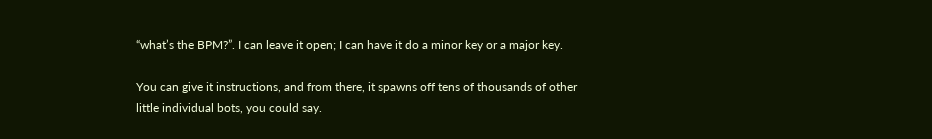“what’s the BPM?”. I can leave it open; I can have it do a minor key or a major key.

You can give it instructions, and from there, it spawns off tens of thousands of other little individual bots, you could say.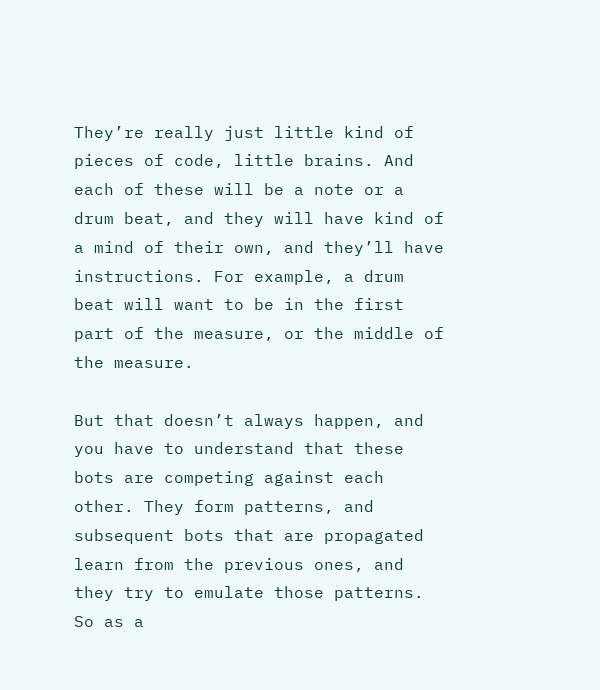They’re really just little kind of pieces of code, little brains. And each of these will be a note or a drum beat, and they will have kind of a mind of their own, and they’ll have instructions. For example, a drum beat will want to be in the first part of the measure, or the middle of the measure.

But that doesn’t always happen, and you have to understand that these bots are competing against each other. They form patterns, and subsequent bots that are propagated learn from the previous ones, and they try to emulate those patterns. So as a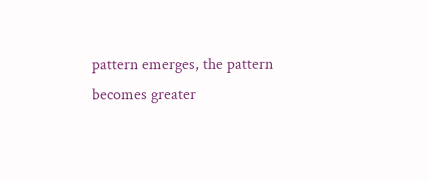pattern emerges, the pattern becomes greater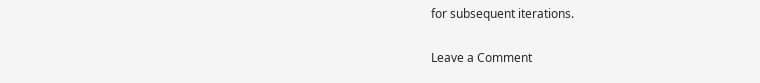for subsequent iterations.

Leave a Comment